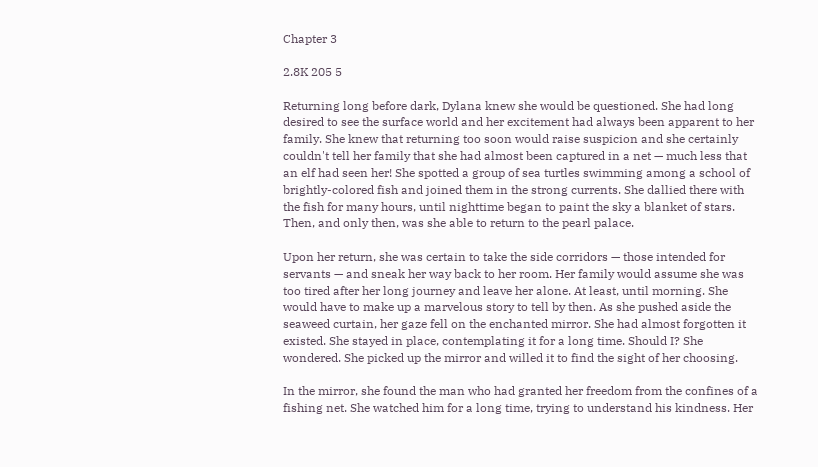Chapter 3

2.8K 205 5

Returning long before dark, Dylana knew she would be questioned. She had long desired to see the surface world and her excitement had always been apparent to her family. She knew that returning too soon would raise suspicion and she certainly couldn't tell her family that she had almost been captured in a net — much less that an elf had seen her! She spotted a group of sea turtles swimming among a school of brightly-colored fish and joined them in the strong currents. She dallied there with the fish for many hours, until nighttime began to paint the sky a blanket of stars. Then, and only then, was she able to return to the pearl palace.

Upon her return, she was certain to take the side corridors — those intended for servants — and sneak her way back to her room. Her family would assume she was too tired after her long journey and leave her alone. At least, until morning. She would have to make up a marvelous story to tell by then. As she pushed aside the seaweed curtain, her gaze fell on the enchanted mirror. She had almost forgotten it existed. She stayed in place, contemplating it for a long time. Should I? She wondered. She picked up the mirror and willed it to find the sight of her choosing.

In the mirror, she found the man who had granted her freedom from the confines of a fishing net. She watched him for a long time, trying to understand his kindness. Her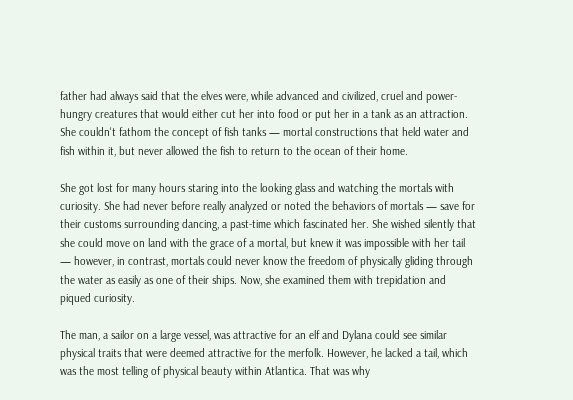father had always said that the elves were, while advanced and civilized, cruel and power-hungry creatures that would either cut her into food or put her in a tank as an attraction. She couldn't fathom the concept of fish tanks — mortal constructions that held water and fish within it, but never allowed the fish to return to the ocean of their home.

She got lost for many hours staring into the looking glass and watching the mortals with curiosity. She had never before really analyzed or noted the behaviors of mortals — save for their customs surrounding dancing, a past-time which fascinated her. She wished silently that she could move on land with the grace of a mortal, but knew it was impossible with her tail — however, in contrast, mortals could never know the freedom of physically gliding through the water as easily as one of their ships. Now, she examined them with trepidation and piqued curiosity.

The man, a sailor on a large vessel, was attractive for an elf and Dylana could see similar physical traits that were deemed attractive for the merfolk. However, he lacked a tail, which was the most telling of physical beauty within Atlantica. That was why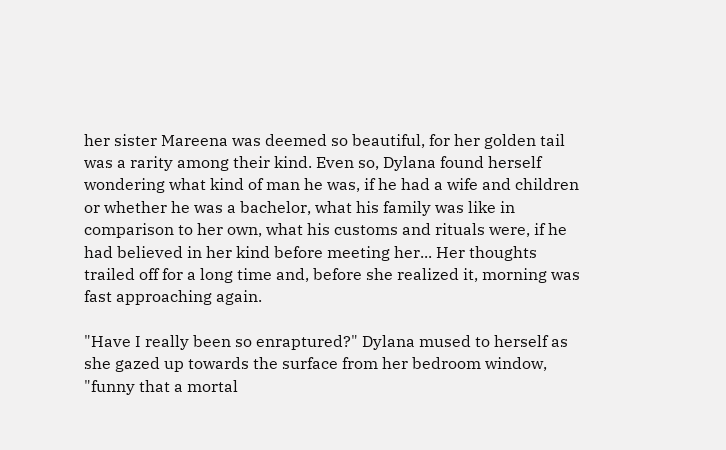her sister Mareena was deemed so beautiful, for her golden tail was a rarity among their kind. Even so, Dylana found herself wondering what kind of man he was, if he had a wife and children or whether he was a bachelor, what his family was like in comparison to her own, what his customs and rituals were, if he had believed in her kind before meeting her... Her thoughts trailed off for a long time and, before she realized it, morning was fast approaching again.

"Have I really been so enraptured?" Dylana mused to herself as she gazed up towards the surface from her bedroom window, "funny that a mortal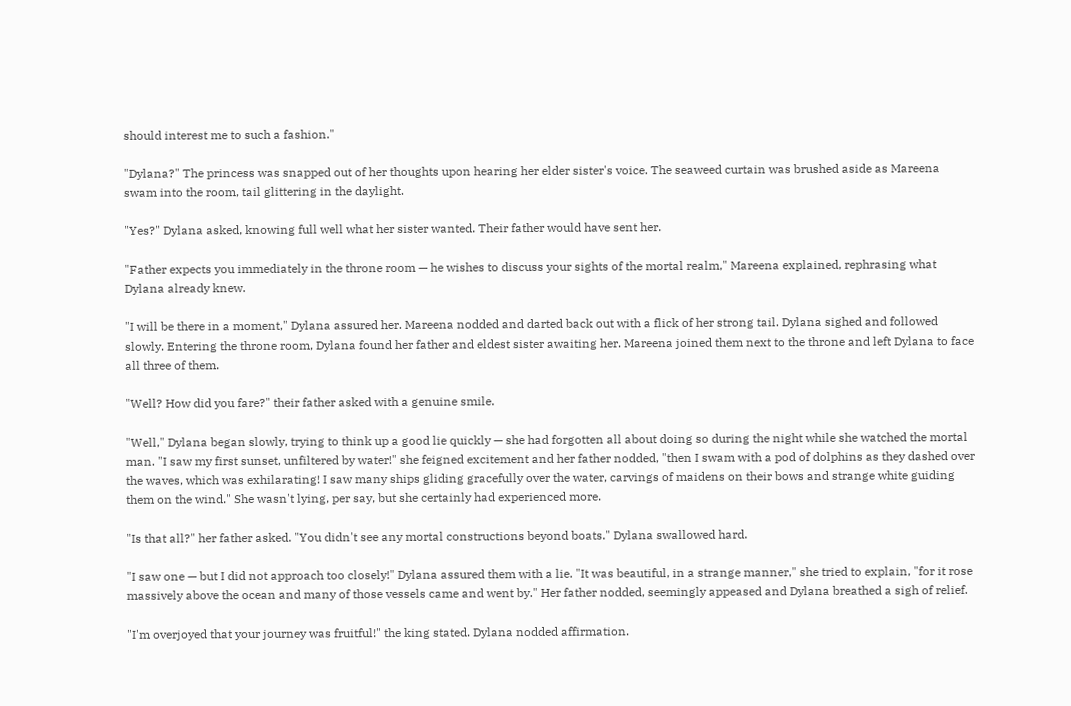should interest me to such a fashion."

"Dylana?" The princess was snapped out of her thoughts upon hearing her elder sister's voice. The seaweed curtain was brushed aside as Mareena swam into the room, tail glittering in the daylight.

"Yes?" Dylana asked, knowing full well what her sister wanted. Their father would have sent her.

"Father expects you immediately in the throne room — he wishes to discuss your sights of the mortal realm," Mareena explained, rephrasing what Dylana already knew.

"I will be there in a moment," Dylana assured her. Mareena nodded and darted back out with a flick of her strong tail. Dylana sighed and followed slowly. Entering the throne room, Dylana found her father and eldest sister awaiting her. Mareena joined them next to the throne and left Dylana to face all three of them.

"Well? How did you fare?" their father asked with a genuine smile.

"Well," Dylana began slowly, trying to think up a good lie quickly — she had forgotten all about doing so during the night while she watched the mortal man. "I saw my first sunset, unfiltered by water!" she feigned excitement and her father nodded, "then I swam with a pod of dolphins as they dashed over the waves, which was exhilarating! I saw many ships gliding gracefully over the water, carvings of maidens on their bows and strange white guiding them on the wind." She wasn't lying, per say, but she certainly had experienced more.

"Is that all?" her father asked. "You didn't see any mortal constructions beyond boats." Dylana swallowed hard.

"I saw one — but I did not approach too closely!" Dylana assured them with a lie. "It was beautiful, in a strange manner," she tried to explain, "for it rose massively above the ocean and many of those vessels came and went by." Her father nodded, seemingly appeased and Dylana breathed a sigh of relief.

"I'm overjoyed that your journey was fruitful!" the king stated. Dylana nodded affirmation.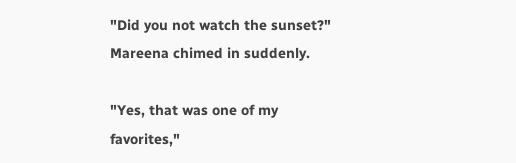"Did you not watch the sunset?" Mareena chimed in suddenly.

"Yes, that was one of my favorites,"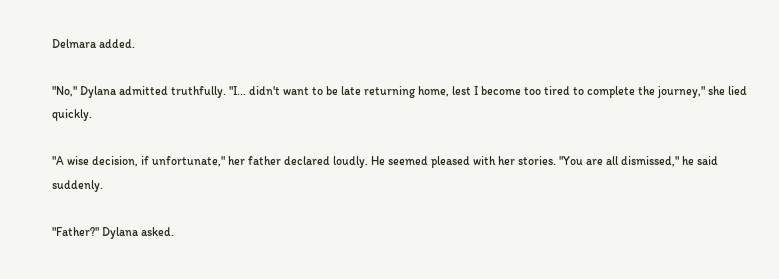Delmara added.

"No," Dylana admitted truthfully. "I... didn't want to be late returning home, lest I become too tired to complete the journey," she lied quickly.

"A wise decision, if unfortunate," her father declared loudly. He seemed pleased with her stories. "You are all dismissed," he said suddenly.

"Father?" Dylana asked.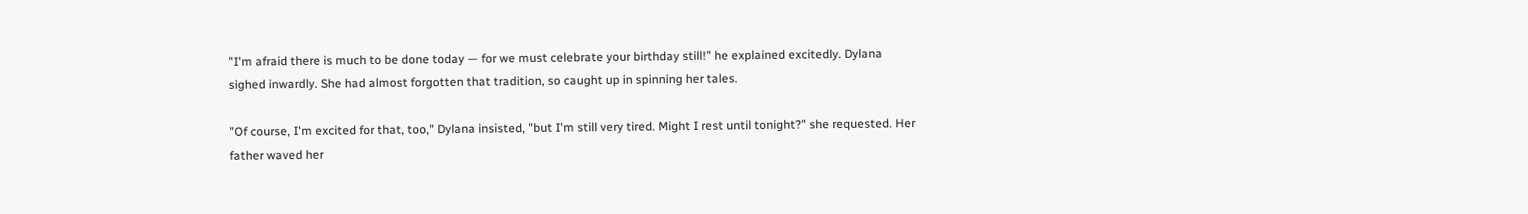"I'm afraid there is much to be done today — for we must celebrate your birthday still!" he explained excitedly. Dylana sighed inwardly. She had almost forgotten that tradition, so caught up in spinning her tales.

"Of course, I'm excited for that, too," Dylana insisted, "but I'm still very tired. Might I rest until tonight?" she requested. Her father waved her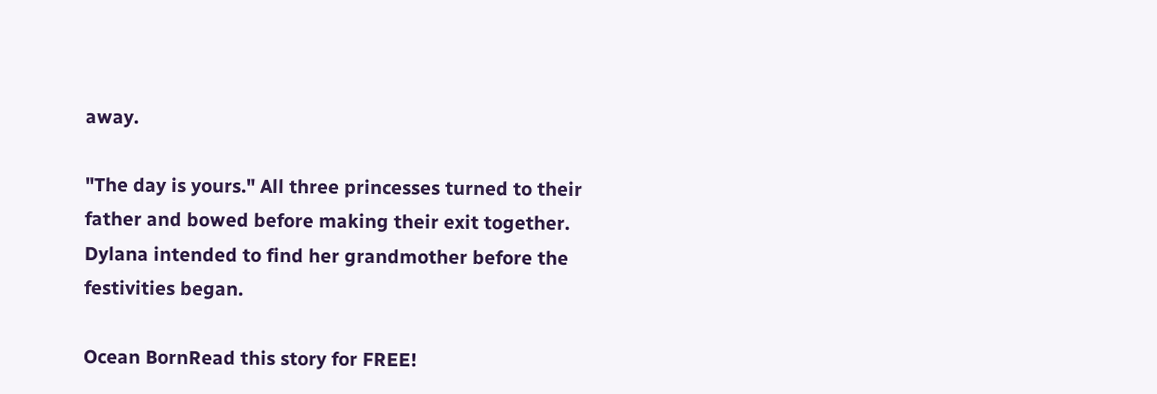away.

"The day is yours." All three princesses turned to their father and bowed before making their exit together. Dylana intended to find her grandmother before the festivities began.

Ocean BornRead this story for FREE!